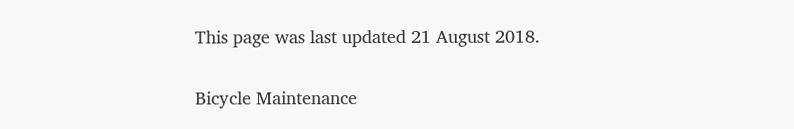This page was last updated 21 August 2018.

Bicycle Maintenance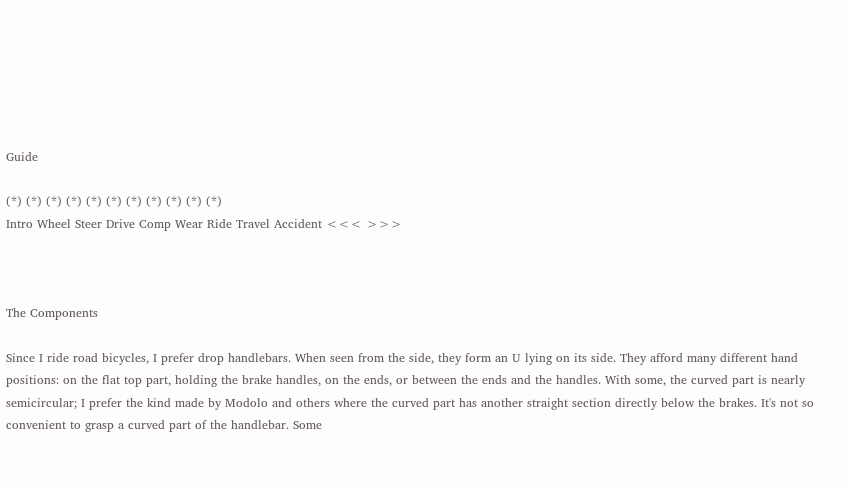Guide

(*) (*) (*) (*) (*) (*) (*) (*) (*) (*) (*)
Intro Wheel Steer Drive Comp Wear Ride Travel Accident <<< >>>



The Components

Since I ride road bicycles, I prefer drop handlebars. When seen from the side, they form an U lying on its side. They afford many different hand positions: on the flat top part, holding the brake handles, on the ends, or between the ends and the handles. With some, the curved part is nearly semicircular; I prefer the kind made by Modolo and others where the curved part has another straight section directly below the brakes. It's not so convenient to grasp a curved part of the handlebar. Some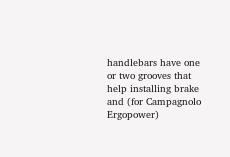handlebars have one or two grooves that help installing brake and (for Campagnolo Ergopower)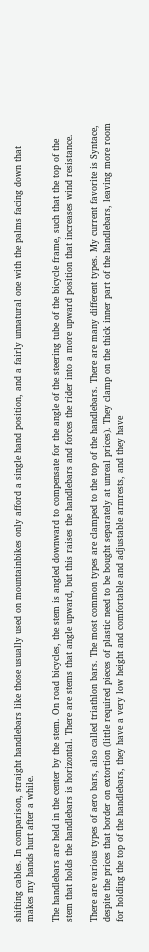shifting cables. In comparison, straight handlebars like those usually used on mountainbikes only afford a single hand position, and a fairly unnatural one with the palms facing down that makes my hands hurt after a while.

The handlebars are held in the center by the stem. On road bicycles, the stem is angled downward to compensate for the angle of the steering tube of the bicycle frame, such that the top of the stem that holds the handlebars is horizontal. There are stems that angle upward, but this raises the handlebars and forces the rider into a more upward position that increases wind resistance.

There are various types of aero bars, also called triathlon bars. The most common types are clamped to the top of the handlebars. There are many different types. My current favorite is Syntace, despite the prices that border on extortion (little required pieces of plastic need to be bought separately at unreal prices). They clamp on the thick inner part of the handlebars, leaving more room for holding the top of the handlebars, they have a very low height and comfortable and adjustable armrests, and they have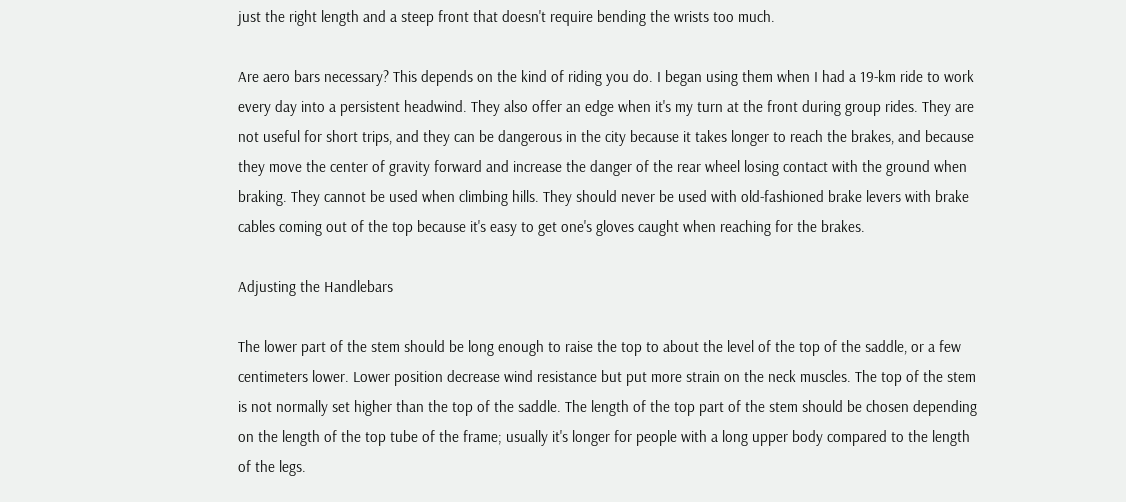just the right length and a steep front that doesn't require bending the wrists too much.

Are aero bars necessary? This depends on the kind of riding you do. I began using them when I had a 19-km ride to work every day into a persistent headwind. They also offer an edge when it's my turn at the front during group rides. They are not useful for short trips, and they can be dangerous in the city because it takes longer to reach the brakes, and because they move the center of gravity forward and increase the danger of the rear wheel losing contact with the ground when braking. They cannot be used when climbing hills. They should never be used with old-fashioned brake levers with brake cables coming out of the top because it's easy to get one's gloves caught when reaching for the brakes.

Adjusting the Handlebars

The lower part of the stem should be long enough to raise the top to about the level of the top of the saddle, or a few centimeters lower. Lower position decrease wind resistance but put more strain on the neck muscles. The top of the stem is not normally set higher than the top of the saddle. The length of the top part of the stem should be chosen depending on the length of the top tube of the frame; usually it's longer for people with a long upper body compared to the length of the legs.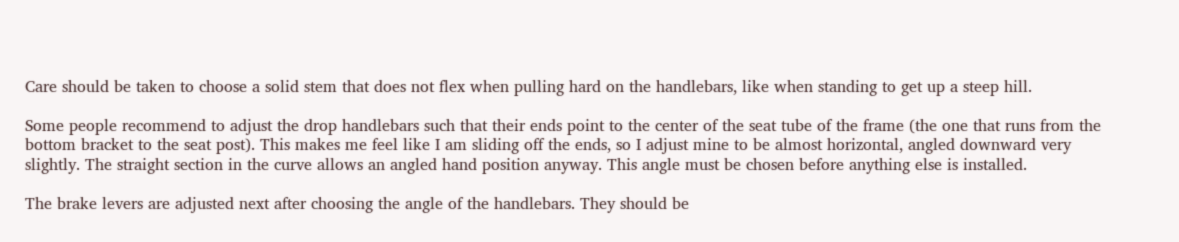Care should be taken to choose a solid stem that does not flex when pulling hard on the handlebars, like when standing to get up a steep hill.

Some people recommend to adjust the drop handlebars such that their ends point to the center of the seat tube of the frame (the one that runs from the bottom bracket to the seat post). This makes me feel like I am sliding off the ends, so I adjust mine to be almost horizontal, angled downward very slightly. The straight section in the curve allows an angled hand position anyway. This angle must be chosen before anything else is installed.

The brake levers are adjusted next after choosing the angle of the handlebars. They should be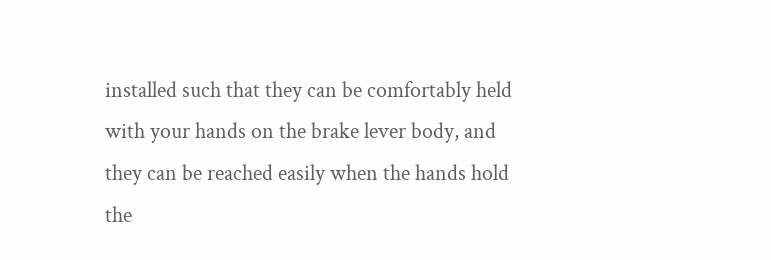installed such that they can be comfortably held with your hands on the brake lever body, and they can be reached easily when the hands hold the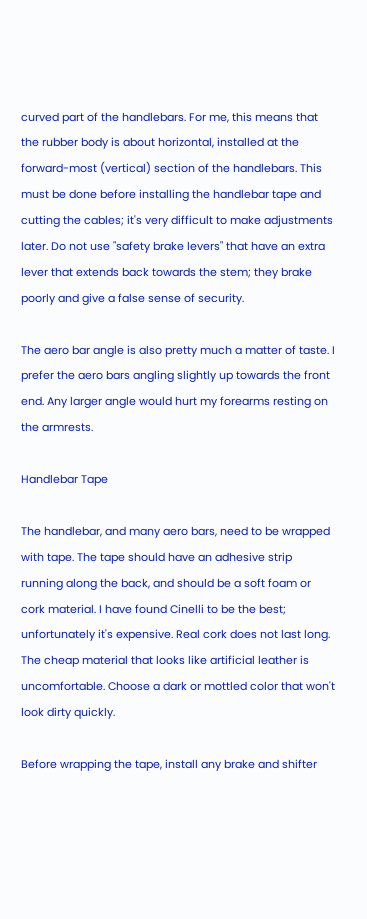curved part of the handlebars. For me, this means that the rubber body is about horizontal, installed at the forward-most (vertical) section of the handlebars. This must be done before installing the handlebar tape and cutting the cables; it's very difficult to make adjustments later. Do not use "safety brake levers" that have an extra lever that extends back towards the stem; they brake poorly and give a false sense of security.

The aero bar angle is also pretty much a matter of taste. I prefer the aero bars angling slightly up towards the front end. Any larger angle would hurt my forearms resting on the armrests.

Handlebar Tape

The handlebar, and many aero bars, need to be wrapped with tape. The tape should have an adhesive strip running along the back, and should be a soft foam or cork material. I have found Cinelli to be the best; unfortunately it's expensive. Real cork does not last long. The cheap material that looks like artificial leather is uncomfortable. Choose a dark or mottled color that won't look dirty quickly.

Before wrapping the tape, install any brake and shifter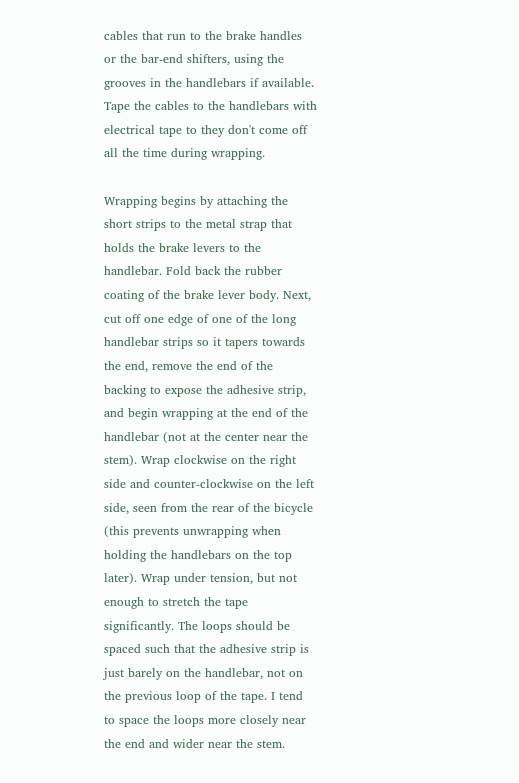cables that run to the brake handles or the bar-end shifters, using the grooves in the handlebars if available. Tape the cables to the handlebars with electrical tape to they don't come off all the time during wrapping.

Wrapping begins by attaching the short strips to the metal strap that holds the brake levers to the handlebar. Fold back the rubber coating of the brake lever body. Next, cut off one edge of one of the long handlebar strips so it tapers towards the end, remove the end of the backing to expose the adhesive strip, and begin wrapping at the end of the handlebar (not at the center near the stem). Wrap clockwise on the right side and counter-clockwise on the left side, seen from the rear of the bicycle (this prevents unwrapping when holding the handlebars on the top later). Wrap under tension, but not enough to stretch the tape significantly. The loops should be spaced such that the adhesive strip is just barely on the handlebar, not on the previous loop of the tape. I tend to space the loops more closely near the end and wider near the stem.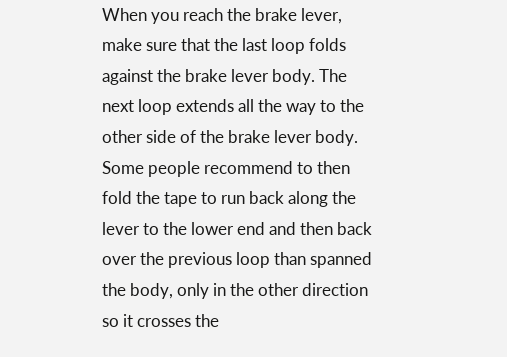When you reach the brake lever, make sure that the last loop folds against the brake lever body. The next loop extends all the way to the other side of the brake lever body. Some people recommend to then fold the tape to run back along the lever to the lower end and then back over the previous loop than spanned the body, only in the other direction so it crosses the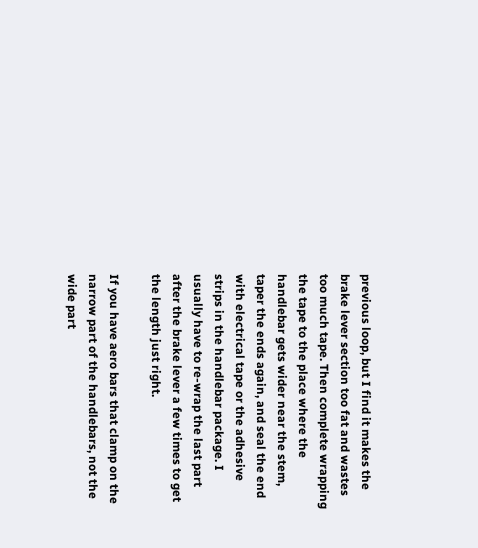previous loop, but I find it makes the brake lever section too fat and wastes too much tape. Then complete wrapping the tape to the place where the handlebar gets wider near the stem, taper the ends again, and seal the end with electrical tape or the adhesive strips in the handlebar package. I usually have to re-wrap the last part after the brake lever a few times to get the length just right.

If you have aero bars that clamp on the narrow part of the handlebars, not the wide part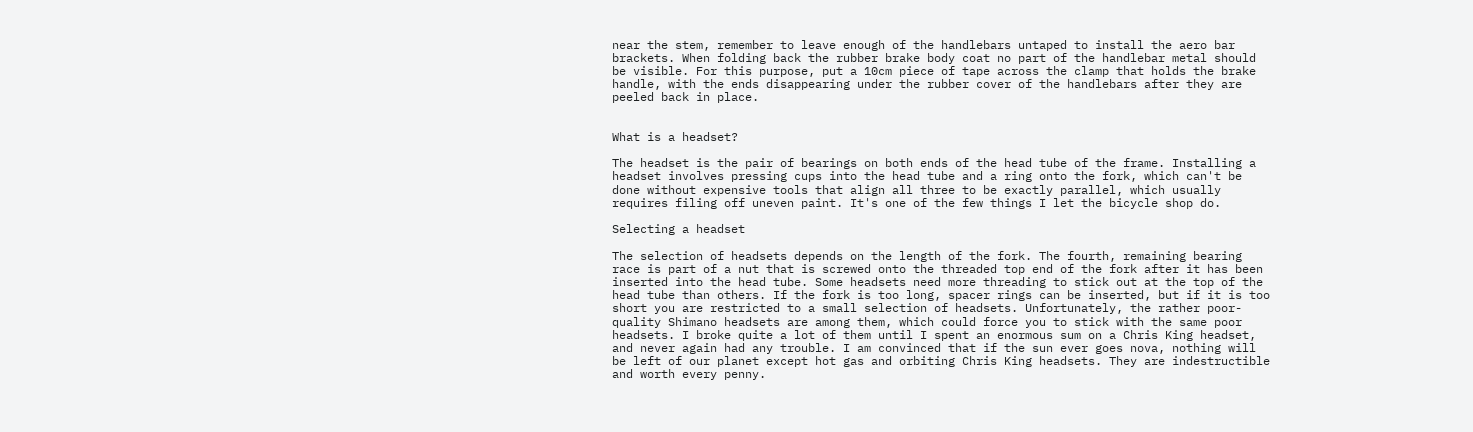near the stem, remember to leave enough of the handlebars untaped to install the aero bar brackets. When folding back the rubber brake body coat no part of the handlebar metal should be visible. For this purpose, put a 10cm piece of tape across the clamp that holds the brake handle, with the ends disappearing under the rubber cover of the handlebars after they are peeled back in place.


What is a headset?

The headset is the pair of bearings on both ends of the head tube of the frame. Installing a headset involves pressing cups into the head tube and a ring onto the fork, which can't be done without expensive tools that align all three to be exactly parallel, which usually requires filing off uneven paint. It's one of the few things I let the bicycle shop do.

Selecting a headset

The selection of headsets depends on the length of the fork. The fourth, remaining bearing race is part of a nut that is screwed onto the threaded top end of the fork after it has been inserted into the head tube. Some headsets need more threading to stick out at the top of the head tube than others. If the fork is too long, spacer rings can be inserted, but if it is too short you are restricted to a small selection of headsets. Unfortunately, the rather poor-quality Shimano headsets are among them, which could force you to stick with the same poor headsets. I broke quite a lot of them until I spent an enormous sum on a Chris King headset, and never again had any trouble. I am convinced that if the sun ever goes nova, nothing will be left of our planet except hot gas and orbiting Chris King headsets. They are indestructible and worth every penny.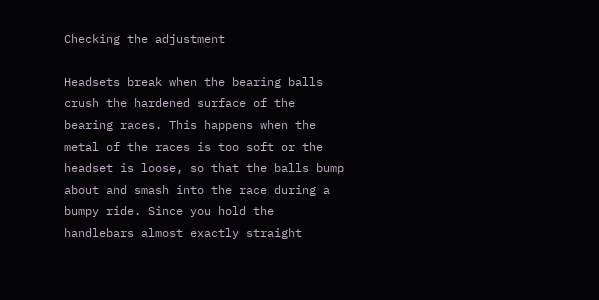Checking the adjustment

Headsets break when the bearing balls crush the hardened surface of the bearing races. This happens when the metal of the races is too soft or the headset is loose, so that the balls bump about and smash into the race during a bumpy ride. Since you hold the handlebars almost exactly straight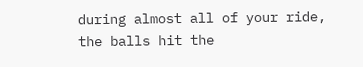during almost all of your ride, the balls hit the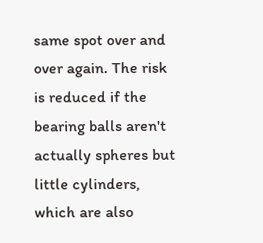same spot over and over again. The risk is reduced if the bearing balls aren't actually spheres but little cylinders, which are also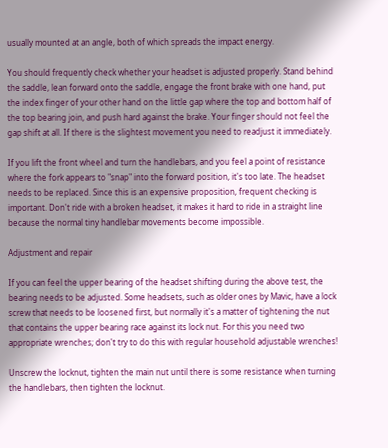usually mounted at an angle, both of which spreads the impact energy.

You should frequently check whether your headset is adjusted properly. Stand behind the saddle, lean forward onto the saddle, engage the front brake with one hand, put the index finger of your other hand on the little gap where the top and bottom half of the top bearing join, and push hard against the brake. Your finger should not feel the gap shift at all. If there is the slightest movement you need to readjust it immediately.

If you lift the front wheel and turn the handlebars, and you feel a point of resistance where the fork appears to "snap" into the forward position, it's too late. The headset needs to be replaced. Since this is an expensive proposition, frequent checking is important. Don't ride with a broken headset, it makes it hard to ride in a straight line because the normal tiny handlebar movements become impossible.

Adjustment and repair

If you can feel the upper bearing of the headset shifting during the above test, the bearing needs to be adjusted. Some headsets, such as older ones by Mavic, have a lock screw that needs to be loosened first, but normally it's a matter of tightening the nut that contains the upper bearing race against its lock nut. For this you need two appropriate wrenches; don't try to do this with regular household adjustable wrenches!

Unscrew the locknut, tighten the main nut until there is some resistance when turning the handlebars, then tighten the locknut.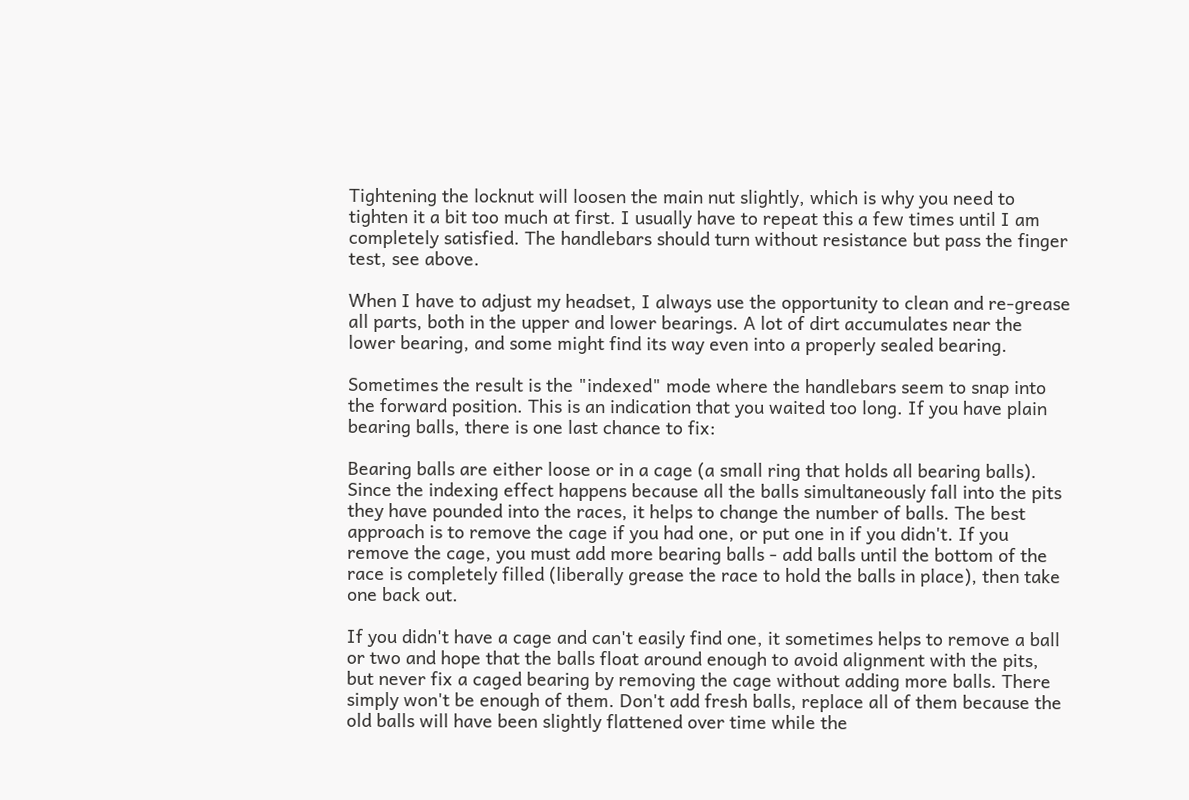Tightening the locknut will loosen the main nut slightly, which is why you need to tighten it a bit too much at first. I usually have to repeat this a few times until I am completely satisfied. The handlebars should turn without resistance but pass the finger test, see above.

When I have to adjust my headset, I always use the opportunity to clean and re-grease all parts, both in the upper and lower bearings. A lot of dirt accumulates near the lower bearing, and some might find its way even into a properly sealed bearing.

Sometimes the result is the "indexed" mode where the handlebars seem to snap into the forward position. This is an indication that you waited too long. If you have plain bearing balls, there is one last chance to fix:

Bearing balls are either loose or in a cage (a small ring that holds all bearing balls). Since the indexing effect happens because all the balls simultaneously fall into the pits they have pounded into the races, it helps to change the number of balls. The best approach is to remove the cage if you had one, or put one in if you didn't. If you remove the cage, you must add more bearing balls - add balls until the bottom of the race is completely filled (liberally grease the race to hold the balls in place), then take one back out.

If you didn't have a cage and can't easily find one, it sometimes helps to remove a ball or two and hope that the balls float around enough to avoid alignment with the pits, but never fix a caged bearing by removing the cage without adding more balls. There simply won't be enough of them. Don't add fresh balls, replace all of them because the old balls will have been slightly flattened over time while the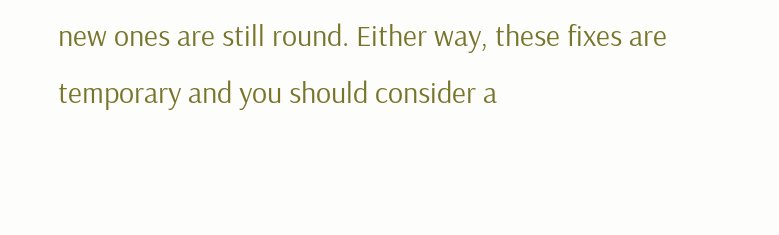new ones are still round. Either way, these fixes are temporary and you should consider a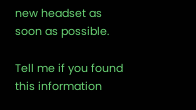new headset as soon as possible.

Tell me if you found this information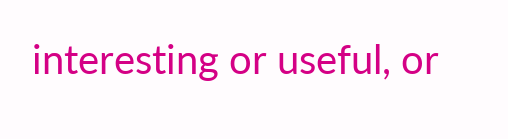interesting or useful, or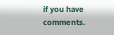if you have comments.